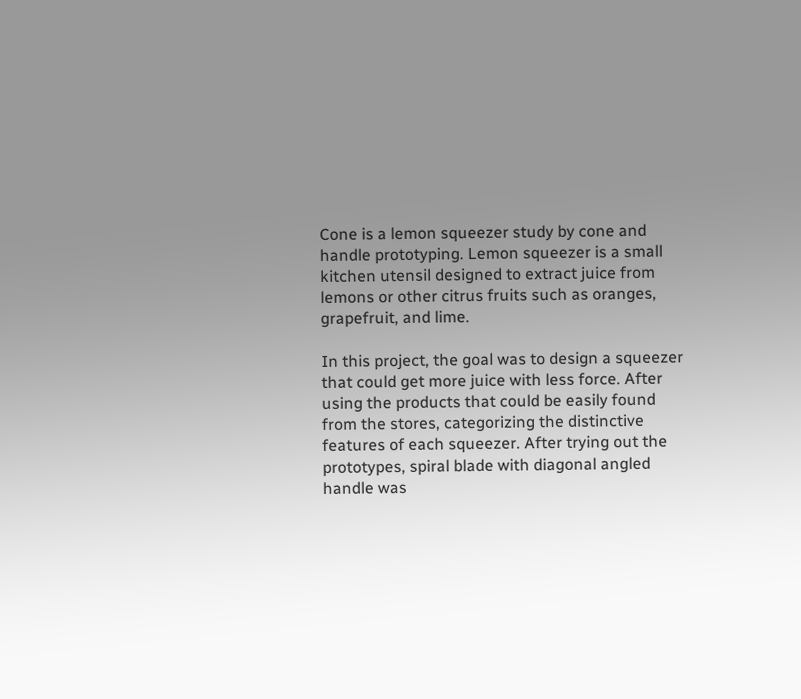Cone is a lemon squeezer study by cone and handle prototyping. Lemon squeezer is a small kitchen utensil designed to extract juice from lemons or other citrus fruits such as oranges, grapefruit, and lime.

In this project, the goal was to design a squeezer that could get more juice with less force. After using the products that could be easily found from the stores, categorizing the distinctive features of each squeezer. After trying out the prototypes, spiral blade with diagonal angled handle was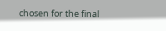chosen for the final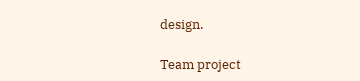design.

Team project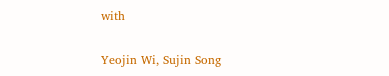with

Yeojin Wi, Sujin Song